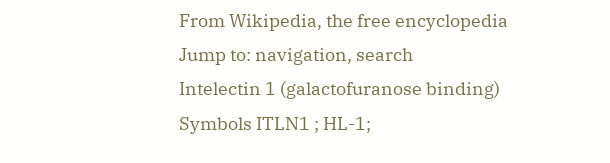From Wikipedia, the free encyclopedia
Jump to: navigation, search
Intelectin 1 (galactofuranose binding)
Symbols ITLN1 ; HL-1;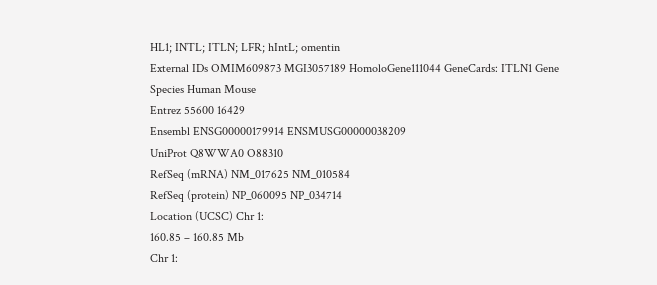HL1; INTL; ITLN; LFR; hIntL; omentin
External IDs OMIM609873 MGI3057189 HomoloGene111044 GeneCards: ITLN1 Gene
Species Human Mouse
Entrez 55600 16429
Ensembl ENSG00000179914 ENSMUSG00000038209
UniProt Q8WWA0 O88310
RefSeq (mRNA) NM_017625 NM_010584
RefSeq (protein) NP_060095 NP_034714
Location (UCSC) Chr 1:
160.85 – 160.85 Mb
Chr 1: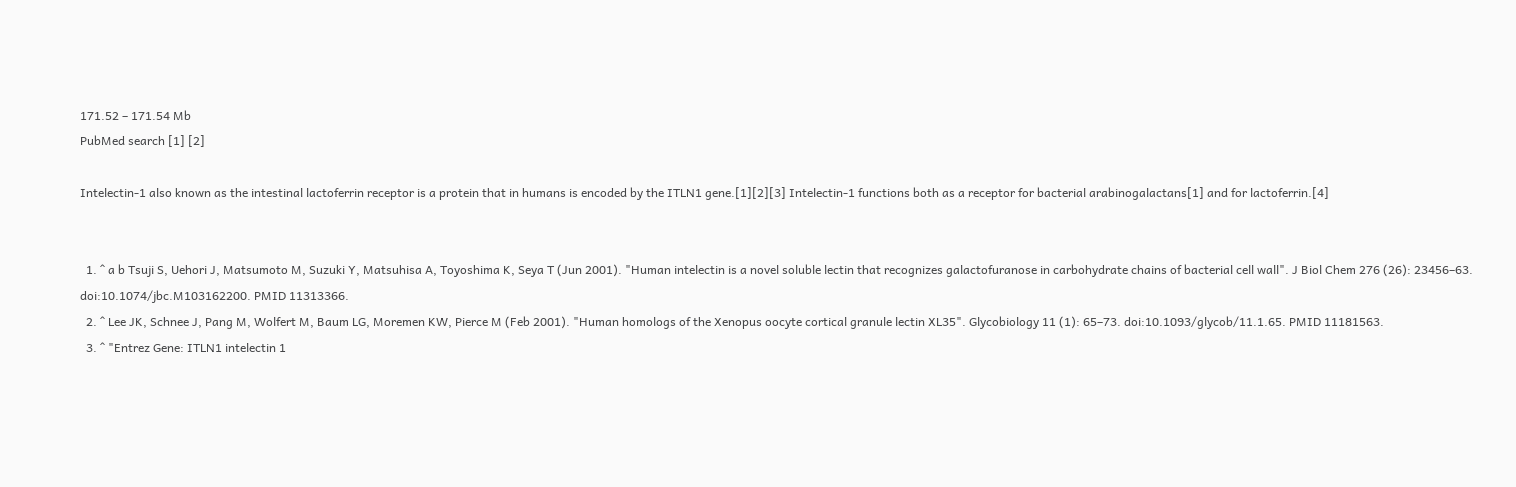171.52 – 171.54 Mb
PubMed search [1] [2]

Intelectin-1 also known as the intestinal lactoferrin receptor is a protein that in humans is encoded by the ITLN1 gene.[1][2][3] Intelectin-1 functions both as a receptor for bacterial arabinogalactans[1] and for lactoferrin.[4]


  1. ^ a b Tsuji S, Uehori J, Matsumoto M, Suzuki Y, Matsuhisa A, Toyoshima K, Seya T (Jun 2001). "Human intelectin is a novel soluble lectin that recognizes galactofuranose in carbohydrate chains of bacterial cell wall". J Biol Chem 276 (26): 23456–63. doi:10.1074/jbc.M103162200. PMID 11313366.
  2. ^ Lee JK, Schnee J, Pang M, Wolfert M, Baum LG, Moremen KW, Pierce M (Feb 2001). "Human homologs of the Xenopus oocyte cortical granule lectin XL35". Glycobiology 11 (1): 65–73. doi:10.1093/glycob/11.1.65. PMID 11181563.
  3. ^ "Entrez Gene: ITLN1 intelectin 1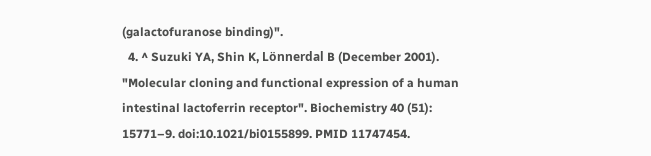(galactofuranose binding)".
  4. ^ Suzuki YA, Shin K, Lönnerdal B (December 2001). "Molecular cloning and functional expression of a human intestinal lactoferrin receptor". Biochemistry 40 (51): 15771–9. doi:10.1021/bi0155899. PMID 11747454.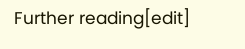Further reading[edit]